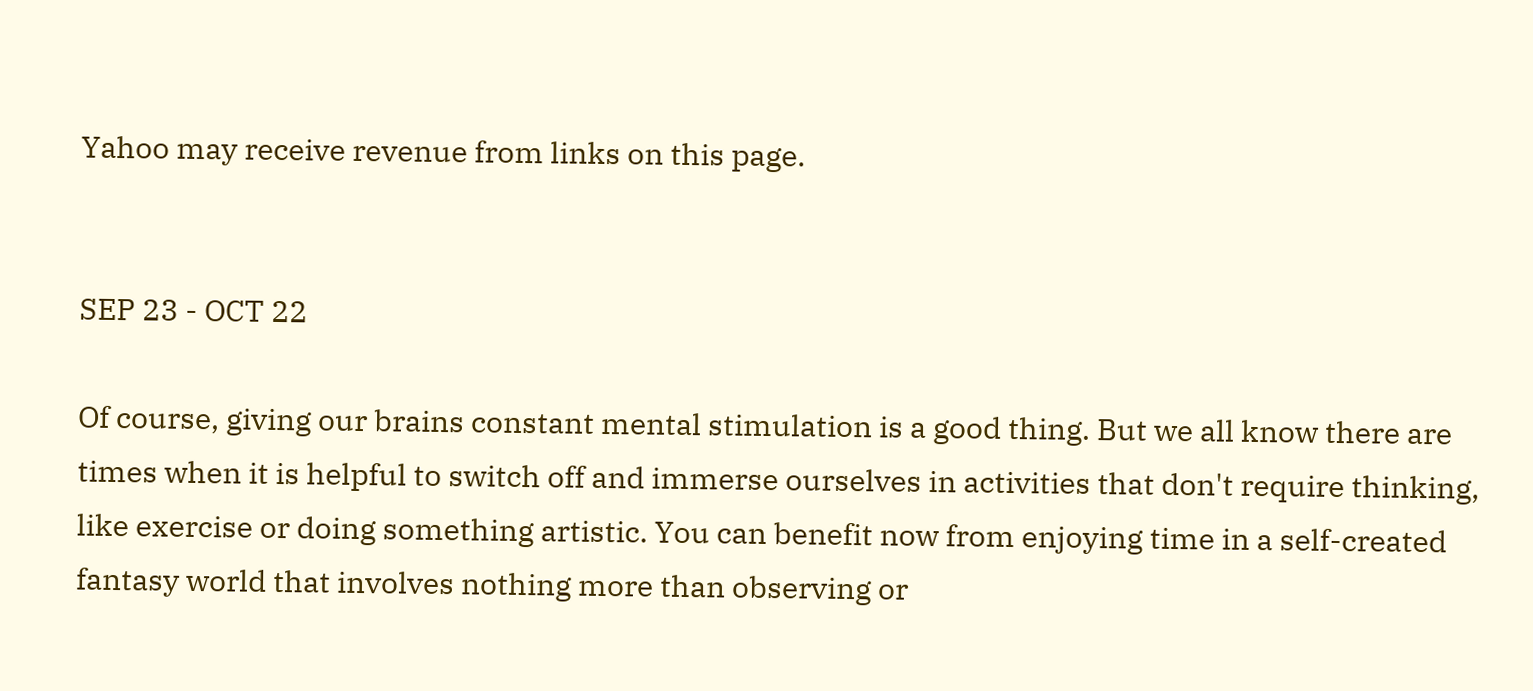Yahoo may receive revenue from links on this page.


SEP 23 - OCT 22

Of course, giving our brains constant mental stimulation is a good thing. But we all know there are times when it is helpful to switch off and immerse ourselves in activities that don't require thinking, like exercise or doing something artistic. You can benefit now from enjoying time in a self-created fantasy world that involves nothing more than observing or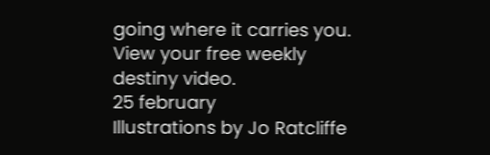going where it carries you. View your free weekly destiny video.
25 february
Illustrations by Jo Ratcliffe